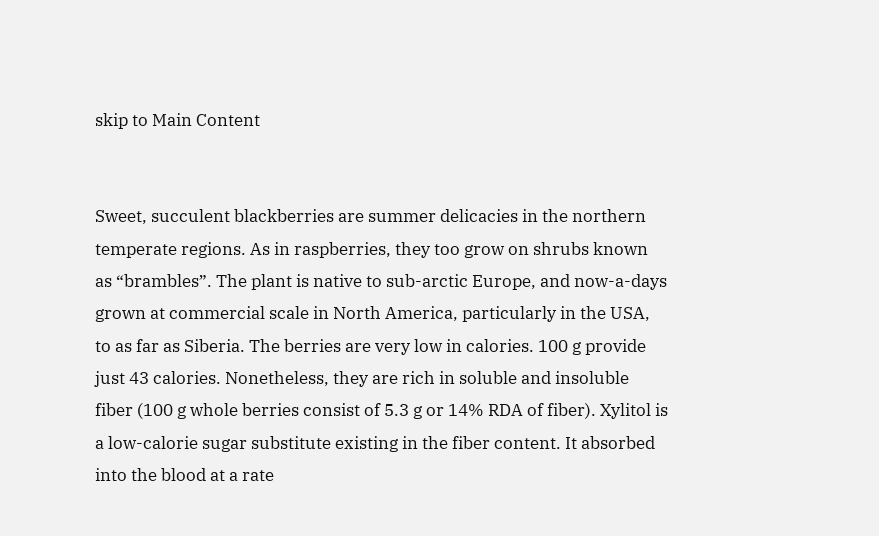skip to Main Content


Sweet, succulent blackberries are summer delicacies in the northern temperate regions. As in raspberries, they too grow on shrubs known as “brambles”. The plant is native to sub-arctic Europe, and now-a-days grown at commercial scale in North America, particularly in the USA, to as far as Siberia. The berries are very low in calories. 100 g provide just 43 calories. Nonetheless, they are rich in soluble and insoluble fiber (100 g whole berries consist of 5.3 g or 14% RDA of fiber). Xylitol is a low-calorie sugar substitute existing in the fiber content. It absorbed into the blood at a rate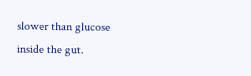slower than glucose inside the gut.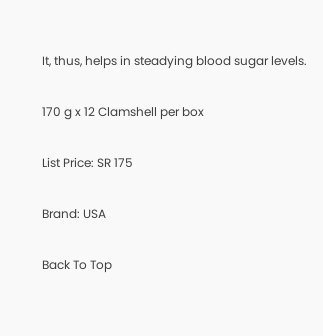It, thus, helps in steadying blood sugar levels.

170 g x 12 Clamshell per box

List Price: SR 175

Brand: USA

Back To Top